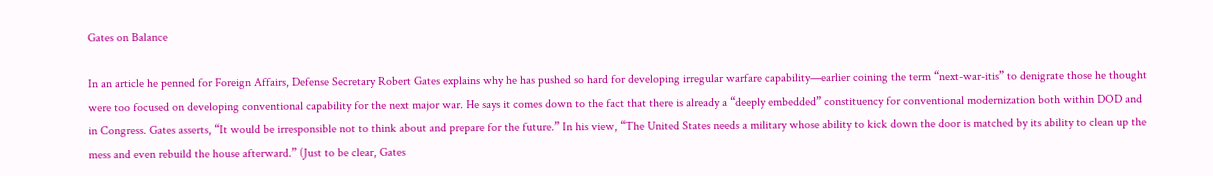Gates on Balance

In an article he penned for Foreign Affairs, Defense Secretary Robert Gates explains why he has pushed so hard for developing irregular warfare capability—earlier coining the term “next-war-itis” to denigrate those he thought were too focused on developing conventional capability for the next major war. He says it comes down to the fact that there is already a “deeply embedded” constituency for conventional modernization both within DOD and in Congress. Gates asserts, “It would be irresponsible not to think about and prepare for the future.” In his view, “The United States needs a military whose ability to kick down the door is matched by its ability to clean up the mess and even rebuild the house afterward.” (Just to be clear, Gates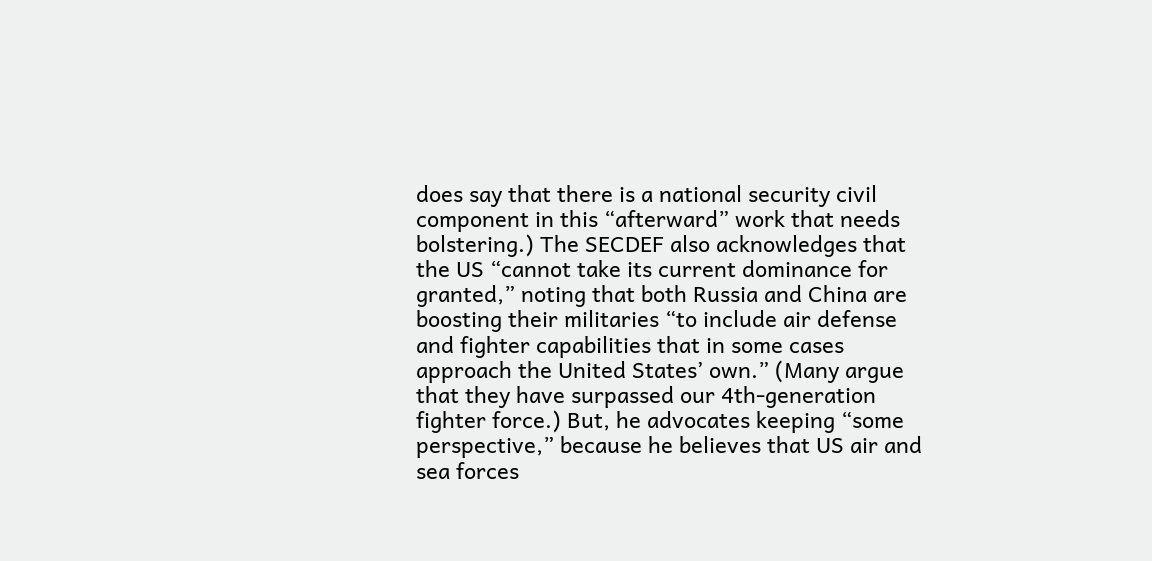does say that there is a national security civil component in this “afterward” work that needs bolstering.) The SECDEF also acknowledges that the US “cannot take its current dominance for granted,” noting that both Russia and China are boosting their militaries “to include air defense and fighter capabilities that in some cases approach the United States’ own.” (Many argue that they have surpassed our 4th-generation fighter force.) But, he advocates keeping “some perspective,” because he believes that US air and sea forces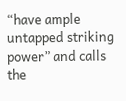“have ample untapped striking power” and calls the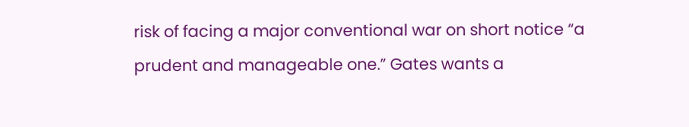risk of facing a major conventional war on short notice “a prudent and manageable one.” Gates wants a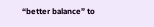“better balance” to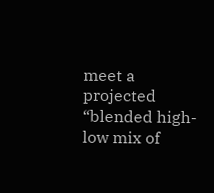meet a projected “blended high-low mix of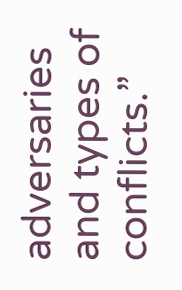adversaries and types of conflicts.”